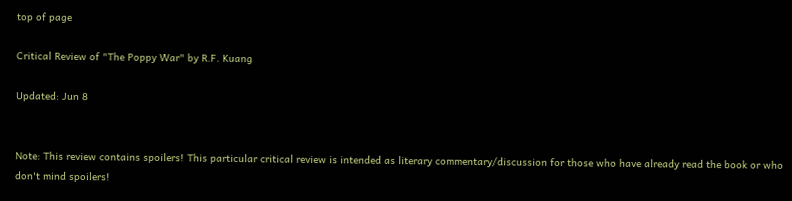top of page

Critical Review of "The Poppy War" by R.F. Kuang

Updated: Jun 8


Note: This review contains spoilers! This particular critical review is intended as literary commentary/discussion for those who have already read the book or who don't mind spoilers!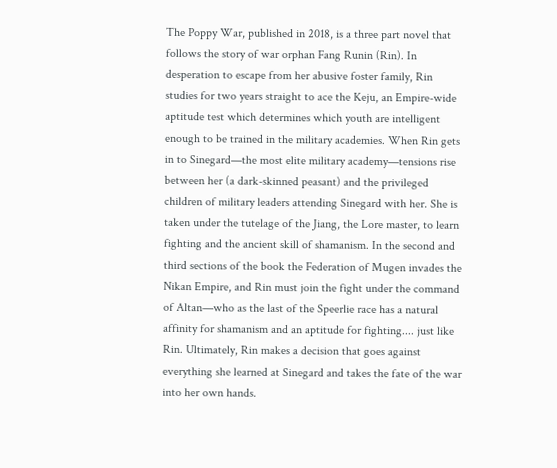The Poppy War, published in 2018, is a three part novel that follows the story of war orphan Fang Runin (Rin). In desperation to escape from her abusive foster family, Rin studies for two years straight to ace the Keju, an Empire-wide aptitude test which determines which youth are intelligent enough to be trained in the military academies. When Rin gets in to Sinegard—the most elite military academy—tensions rise between her (a dark-skinned peasant) and the privileged children of military leaders attending Sinegard with her. She is taken under the tutelage of the Jiang, the Lore master, to learn fighting and the ancient skill of shamanism. In the second and third sections of the book the Federation of Mugen invades the Nikan Empire, and Rin must join the fight under the command of Altan—who as the last of the Speerlie race has a natural affinity for shamanism and an aptitude for fighting.... just like Rin. Ultimately, Rin makes a decision that goes against everything she learned at Sinegard and takes the fate of the war into her own hands.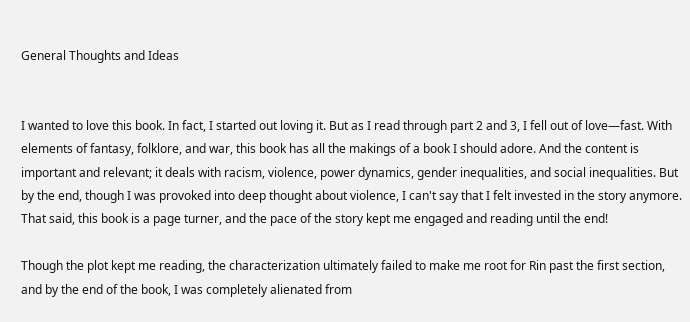General Thoughts and Ideas


I wanted to love this book. In fact, I started out loving it. But as I read through part 2 and 3, I fell out of love—fast. With elements of fantasy, folklore, and war, this book has all the makings of a book I should adore. And the content is important and relevant; it deals with racism, violence, power dynamics, gender inequalities, and social inequalities. But by the end, though I was provoked into deep thought about violence, I can't say that I felt invested in the story anymore. That said, this book is a page turner, and the pace of the story kept me engaged and reading until the end!

Though the plot kept me reading, the characterization ultimately failed to make me root for Rin past the first section, and by the end of the book, I was completely alienated from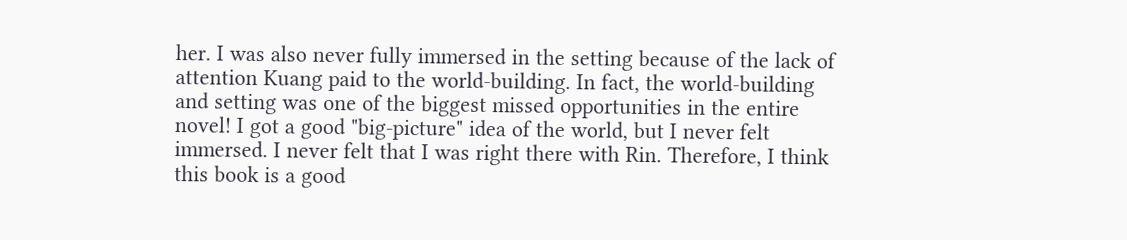her. I was also never fully immersed in the setting because of the lack of attention Kuang paid to the world-building. In fact, the world-building and setting was one of the biggest missed opportunities in the entire novel! I got a good "big-picture" idea of the world, but I never felt immersed. I never felt that I was right there with Rin. Therefore, I think this book is a good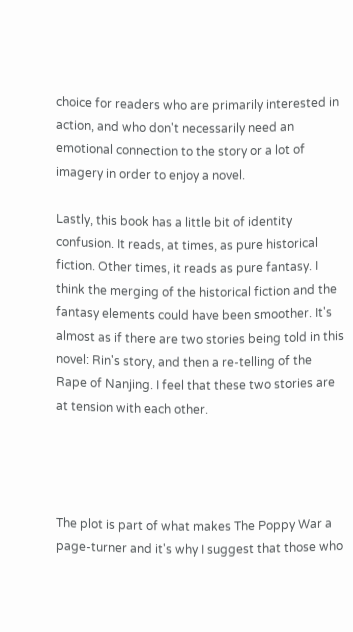choice for readers who are primarily interested in action, and who don't necessarily need an emotional connection to the story or a lot of imagery in order to enjoy a novel.

Lastly, this book has a little bit of identity confusion. It reads, at times, as pure historical fiction. Other times, it reads as pure fantasy. I think the merging of the historical fiction and the fantasy elements could have been smoother. It's almost as if there are two stories being told in this novel: Rin's story, and then a re-telling of the Rape of Nanjing. I feel that these two stories are at tension with each other.




The plot is part of what makes The Poppy War a page-turner and it's why I suggest that those who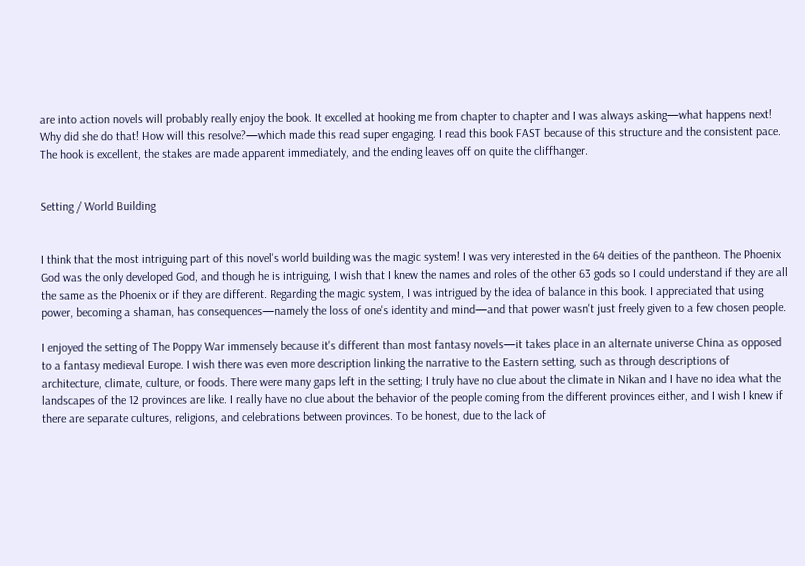are into action novels will probably really enjoy the book. It excelled at hooking me from chapter to chapter and I was always asking—what happens next! Why did she do that! How will this resolve?—which made this read super engaging. I read this book FAST because of this structure and the consistent pace. The hook is excellent, the stakes are made apparent immediately, and the ending leaves off on quite the cliffhanger.


Setting / World Building


I think that the most intriguing part of this novel's world building was the magic system! I was very interested in the 64 deities of the pantheon. The Phoenix God was the only developed God, and though he is intriguing, I wish that I knew the names and roles of the other 63 gods so I could understand if they are all the same as the Phoenix or if they are different. Regarding the magic system, I was intrigued by the idea of balance in this book. I appreciated that using power, becoming a shaman, has consequences—namely the loss of one's identity and mind—and that power wasn't just freely given to a few chosen people.

I enjoyed the setting of The Poppy War immensely because it's different than most fantasy novels—it takes place in an alternate universe China as opposed to a fantasy medieval Europe. I wish there was even more description linking the narrative to the Eastern setting, such as through descriptions of architecture, climate, culture, or foods. There were many gaps left in the setting; I truly have no clue about the climate in Nikan and I have no idea what the landscapes of the 12 provinces are like. I really have no clue about the behavior of the people coming from the different provinces either, and I wish I knew if there are separate cultures, religions, and celebrations between provinces. To be honest, due to the lack of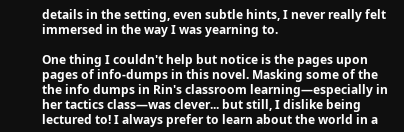details in the setting, even subtle hints, I never really felt immersed in the way I was yearning to.

One thing I couldn't help but notice is the pages upon pages of info-dumps in this novel. Masking some of the the info dumps in Rin's classroom learning—especially in her tactics class—was clever... but still, I dislike being lectured to! I always prefer to learn about the world in a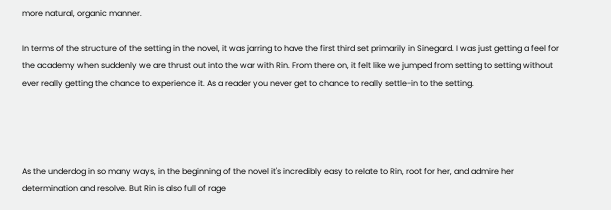more natural, organic manner.

In terms of the structure of the setting in the novel, it was jarring to have the first third set primarily in Sinegard. I was just getting a feel for the academy when suddenly we are thrust out into the war with Rin. From there on, it felt like we jumped from setting to setting without ever really getting the chance to experience it. As a reader you never get to chance to really settle-in to the setting.




As the underdog in so many ways, in the beginning of the novel it's incredibly easy to relate to Rin, root for her, and admire her determination and resolve. But Rin is also full of rage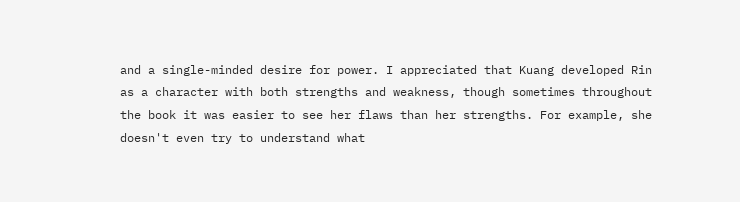and a single-minded desire for power. I appreciated that Kuang developed Rin as a character with both strengths and weakness, though sometimes throughout the book it was easier to see her flaws than her strengths. For example, she doesn't even try to understand what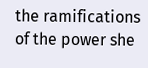the ramifications of the power she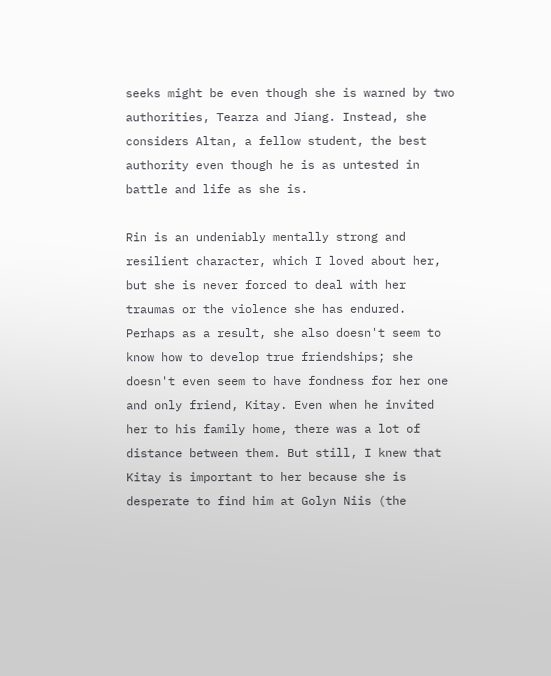seeks might be even though she is warned by two authorities, Tearza and Jiang. Instead, she considers Altan, a fellow student, the best authority even though he is as untested in battle and life as she is.

Rin is an undeniably mentally strong and resilient character, which I loved about her, but she is never forced to deal with her traumas or the violence she has endured. Perhaps as a result, she also doesn't seem to know how to develop true friendships; she doesn't even seem to have fondness for her one and only friend, Kitay. Even when he invited her to his family home, there was a lot of distance between them. But still, I knew that Kitay is important to her because she is desperate to find him at Golyn Niis (the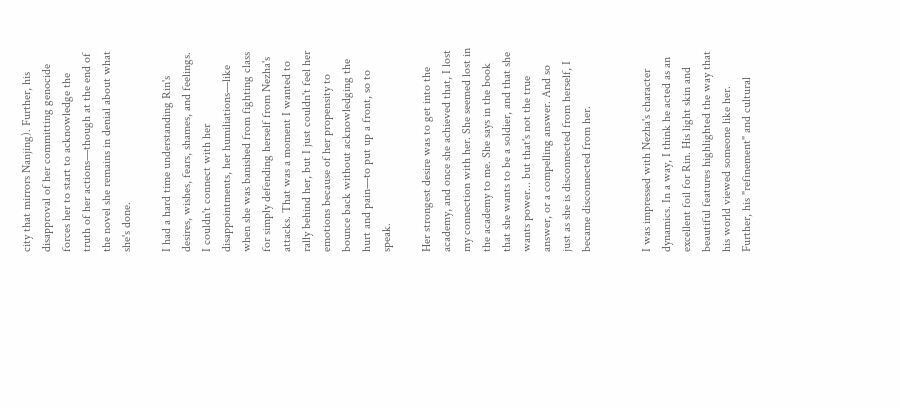city that mirrors Nanjing). Further, his disapproval of her committing genocide forces her to start to acknowledge the truth of her actions—though at the end of the novel she remains in denial about what she's done.

I had a hard time understanding Rin's desires, wishes, fears, shames, and feelings. I couldn't connect with her disappointments, her humiliations—like when she was banished from fighting class for simply defending herself from Nezha's attacks. That was a moment I wanted to rally behind her, but I just couldn't feel her emotions because of her propensity to bounce back without acknowledging the hurt and pain—to put up a front, so to speak.

Her strongest desire was to get into the academy, and once she achieved that, I lost my connection with her. She seemed lost in the academy to me. She says in the book that she wants to be a soldier, and that she wants power... but that's not the true answer, or a compelling answer. And so just as she is disconnected from herself, I became disconnected from her.


I was impressed with Nezha's character dynamics. In a way, I think he acted as an excellent foil for Rin. His light skin and beautiful features highlighted the way that his world viewed someone like her. Further, his "refinement" and cultural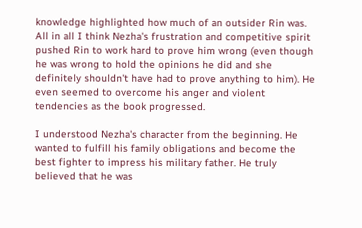knowledge highlighted how much of an outsider Rin was. All in all I think Nezha's frustration and competitive spirit pushed Rin to work hard to prove him wrong (even though he was wrong to hold the opinions he did and she definitely shouldn't have had to prove anything to him). He even seemed to overcome his anger and violent tendencies as the book progressed.

I understood Nezha's character from the beginning. He wanted to fulfill his family obligations and become the best fighter to impress his military father. He truly believed that he was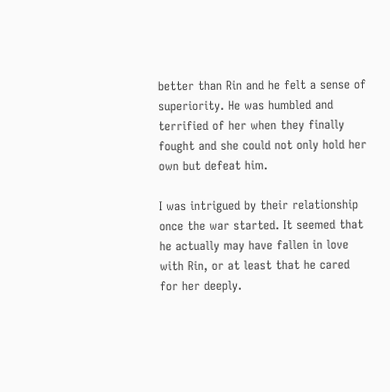better than Rin and he felt a sense of superiority. He was humbled and terrified of her when they finally fought and she could not only hold her own but defeat him.

I was intrigued by their relationship once the war started. It seemed that he actually may have fallen in love with Rin, or at least that he cared for her deeply.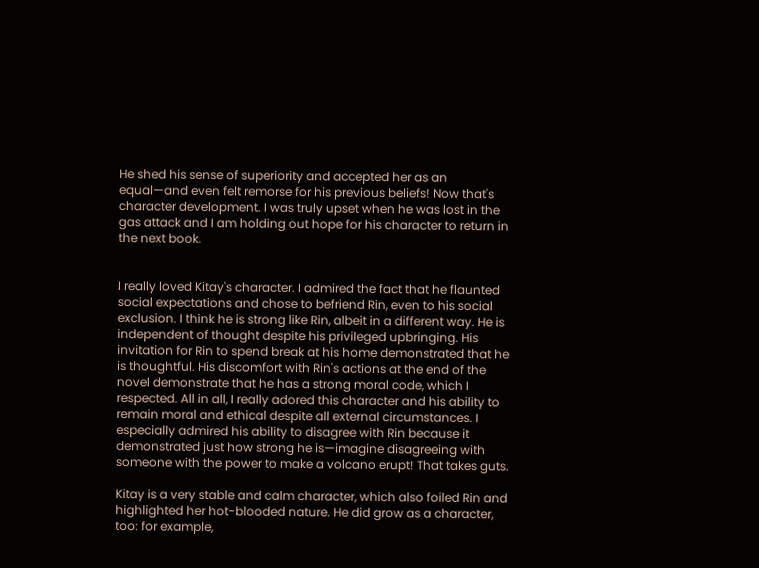He shed his sense of superiority and accepted her as an equal—and even felt remorse for his previous beliefs! Now that's character development. I was truly upset when he was lost in the gas attack and I am holding out hope for his character to return in the next book.


I really loved Kitay's character. I admired the fact that he flaunted social expectations and chose to befriend Rin, even to his social exclusion. I think he is strong like Rin, albeit in a different way. He is independent of thought despite his privileged upbringing. His invitation for Rin to spend break at his home demonstrated that he is thoughtful. His discomfort with Rin's actions at the end of the novel demonstrate that he has a strong moral code, which I respected. All in all, I really adored this character and his ability to remain moral and ethical despite all external circumstances. I especially admired his ability to disagree with Rin because it demonstrated just how strong he is—imagine disagreeing with someone with the power to make a volcano erupt! That takes guts.

Kitay is a very stable and calm character, which also foiled Rin and highlighted her hot-blooded nature. He did grow as a character, too: for example,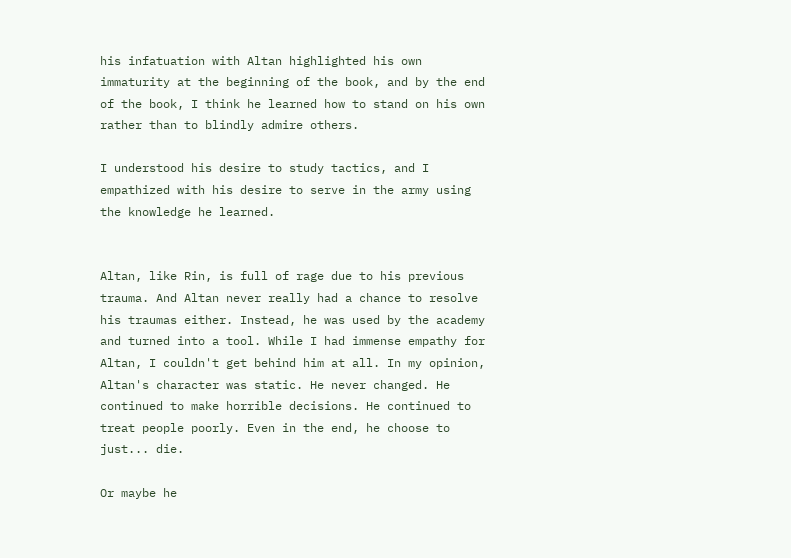his infatuation with Altan highlighted his own immaturity at the beginning of the book, and by the end of the book, I think he learned how to stand on his own rather than to blindly admire others.

I understood his desire to study tactics, and I empathized with his desire to serve in the army using the knowledge he learned.


Altan, like Rin, is full of rage due to his previous trauma. And Altan never really had a chance to resolve his traumas either. Instead, he was used by the academy and turned into a tool. While I had immense empathy for Altan, I couldn't get behind him at all. In my opinion, Altan's character was static. He never changed. He continued to make horrible decisions. He continued to treat people poorly. Even in the end, he choose to just... die.

Or maybe he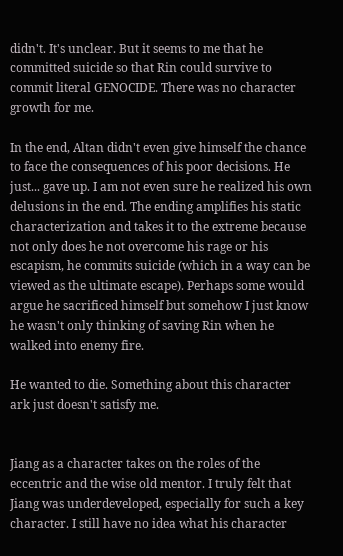didn't. It's unclear. But it seems to me that he committed suicide so that Rin could survive to commit literal GENOCIDE. There was no character growth for me.

In the end, Altan didn't even give himself the chance to face the consequences of his poor decisions. He just... gave up. I am not even sure he realized his own delusions in the end. The ending amplifies his static characterization and takes it to the extreme because not only does he not overcome his rage or his escapism, he commits suicide (which in a way can be viewed as the ultimate escape). Perhaps some would argue he sacrificed himself but somehow I just know he wasn't only thinking of saving Rin when he walked into enemy fire.

He wanted to die. Something about this character ark just doesn't satisfy me.


Jiang as a character takes on the roles of the eccentric and the wise old mentor. I truly felt that Jiang was underdeveloped, especially for such a key character. I still have no idea what his character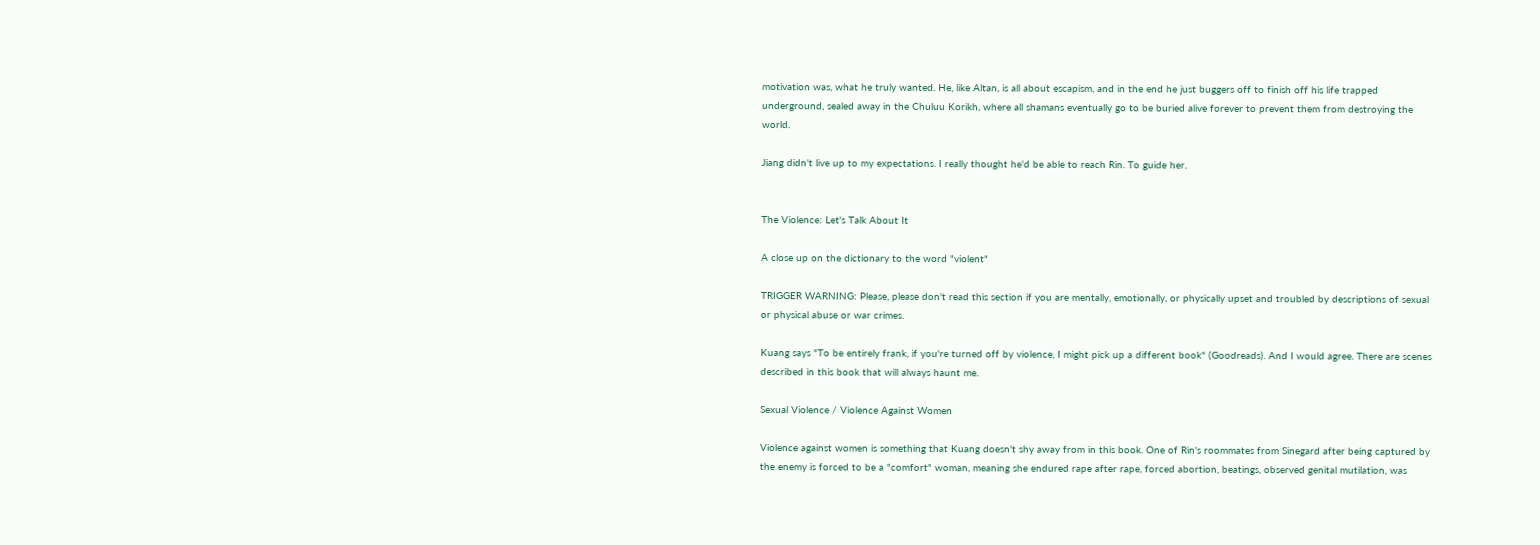motivation was, what he truly wanted. He, like Altan, is all about escapism, and in the end he just buggers off to finish off his life trapped underground, sealed away in the Chuluu Korikh, where all shamans eventually go to be buried alive forever to prevent them from destroying the world.

Jiang didn't live up to my expectations. I really thought he'd be able to reach Rin. To guide her.


The Violence: Let's Talk About It

A close up on the dictionary to the word "violent"

TRIGGER WARNING: Please, please don't read this section if you are mentally, emotionally, or physically upset and troubled by descriptions of sexual or physical abuse or war crimes.

Kuang says "To be entirely frank, if you're turned off by violence, I might pick up a different book" (Goodreads). And I would agree. There are scenes described in this book that will always haunt me.

Sexual Violence / Violence Against Women

Violence against women is something that Kuang doesn't shy away from in this book. One of Rin's roommates from Sinegard after being captured by the enemy is forced to be a "comfort" woman, meaning she endured rape after rape, forced abortion, beatings, observed genital mutilation, was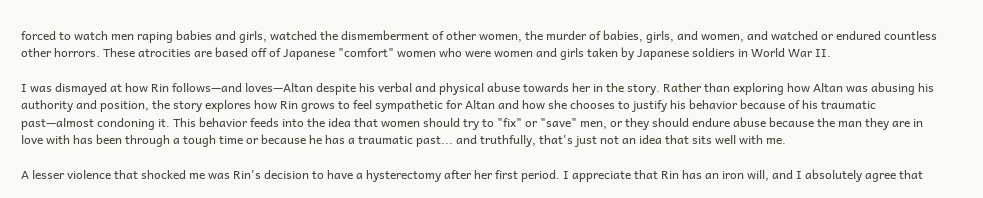forced to watch men raping babies and girls, watched the dismemberment of other women, the murder of babies, girls, and women, and watched or endured countless other horrors. These atrocities are based off of Japanese "comfort" women who were women and girls taken by Japanese soldiers in World War II.

I was dismayed at how Rin follows—and loves—Altan despite his verbal and physical abuse towards her in the story. Rather than exploring how Altan was abusing his authority and position, the story explores how Rin grows to feel sympathetic for Altan and how she chooses to justify his behavior because of his traumatic past—almost condoning it. This behavior feeds into the idea that women should try to "fix" or "save" men, or they should endure abuse because the man they are in love with has been through a tough time or because he has a traumatic past... and truthfully, that's just not an idea that sits well with me.

A lesser violence that shocked me was Rin's decision to have a hysterectomy after her first period. I appreciate that Rin has an iron will, and I absolutely agree that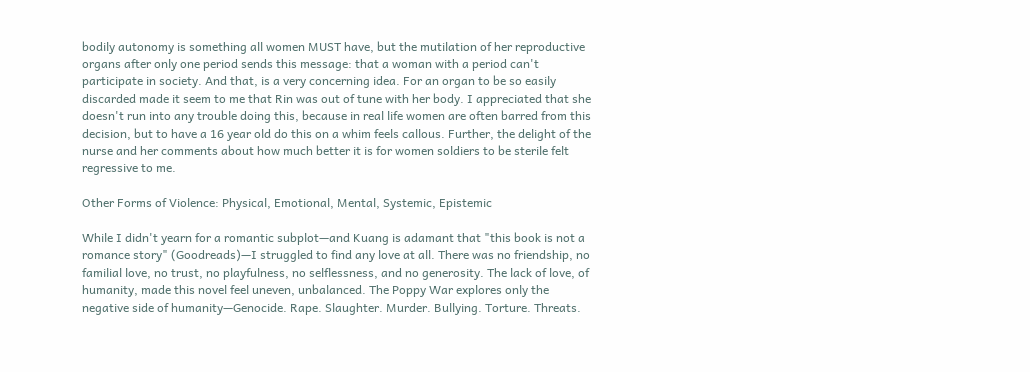bodily autonomy is something all women MUST have, but the mutilation of her reproductive organs after only one period sends this message: that a woman with a period can't participate in society. And that, is a very concerning idea. For an organ to be so easily discarded made it seem to me that Rin was out of tune with her body. I appreciated that she doesn't run into any trouble doing this, because in real life women are often barred from this decision, but to have a 16 year old do this on a whim feels callous. Further, the delight of the nurse and her comments about how much better it is for women soldiers to be sterile felt regressive to me.

Other Forms of Violence: Physical, Emotional, Mental, Systemic, Epistemic

While I didn't yearn for a romantic subplot—and Kuang is adamant that "this book is not a romance story" (Goodreads)—I struggled to find any love at all. There was no friendship, no familial love, no trust, no playfulness, no selflessness, and no generosity. The lack of love, of humanity, made this novel feel uneven, unbalanced. The Poppy War explores only the negative side of humanity—Genocide. Rape. Slaughter. Murder. Bullying. Torture. Threats.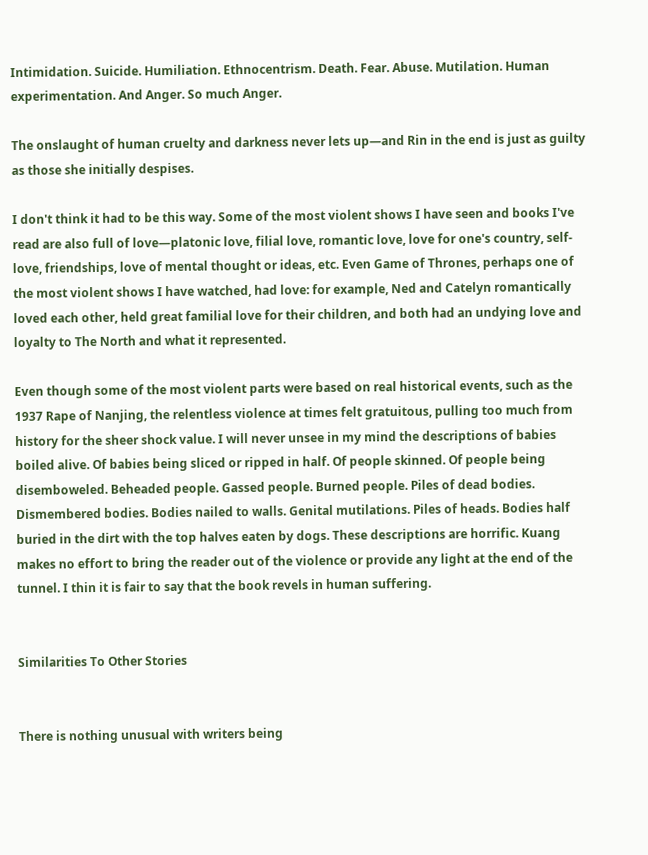Intimidation. Suicide. Humiliation. Ethnocentrism. Death. Fear. Abuse. Mutilation. Human experimentation. And Anger. So much Anger.

The onslaught of human cruelty and darkness never lets up—and Rin in the end is just as guilty as those she initially despises.

I don't think it had to be this way. Some of the most violent shows I have seen and books I've read are also full of love—platonic love, filial love, romantic love, love for one's country, self-love, friendships, love of mental thought or ideas, etc. Even Game of Thrones, perhaps one of the most violent shows I have watched, had love: for example, Ned and Catelyn romantically loved each other, held great familial love for their children, and both had an undying love and loyalty to The North and what it represented.

Even though some of the most violent parts were based on real historical events, such as the 1937 Rape of Nanjing, the relentless violence at times felt gratuitous, pulling too much from history for the sheer shock value. I will never unsee in my mind the descriptions of babies boiled alive. Of babies being sliced or ripped in half. Of people skinned. Of people being disemboweled. Beheaded people. Gassed people. Burned people. Piles of dead bodies. Dismembered bodies. Bodies nailed to walls. Genital mutilations. Piles of heads. Bodies half buried in the dirt with the top halves eaten by dogs. These descriptions are horrific. Kuang makes no effort to bring the reader out of the violence or provide any light at the end of the tunnel. I thin it is fair to say that the book revels in human suffering.


Similarities To Other Stories


There is nothing unusual with writers being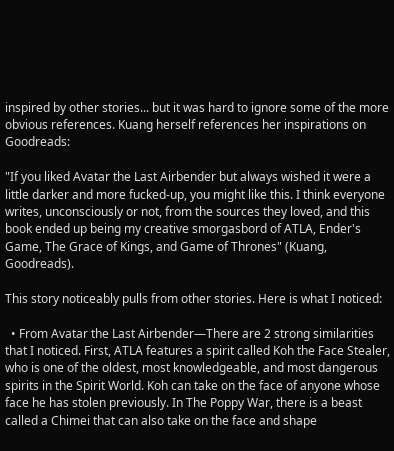inspired by other stories... but it was hard to ignore some of the more obvious references. Kuang herself references her inspirations on Goodreads:

"If you liked Avatar the Last Airbender but always wished it were a little darker and more fucked-up, you might like this. I think everyone writes, unconsciously or not, from the sources they loved, and this book ended up being my creative smorgasbord of ATLA, Ender's Game, The Grace of Kings, and Game of Thrones" (Kuang, Goodreads).

This story noticeably pulls from other stories. Here is what I noticed:

  • From Avatar the Last Airbender—There are 2 strong similarities that I noticed. First, ATLA features a spirit called Koh the Face Stealer, who is one of the oldest, most knowledgeable, and most dangerous spirits in the Spirit World. Koh can take on the face of anyone whose face he has stolen previously. In The Poppy War, there is a beast called a Chimei that can also take on the face and shape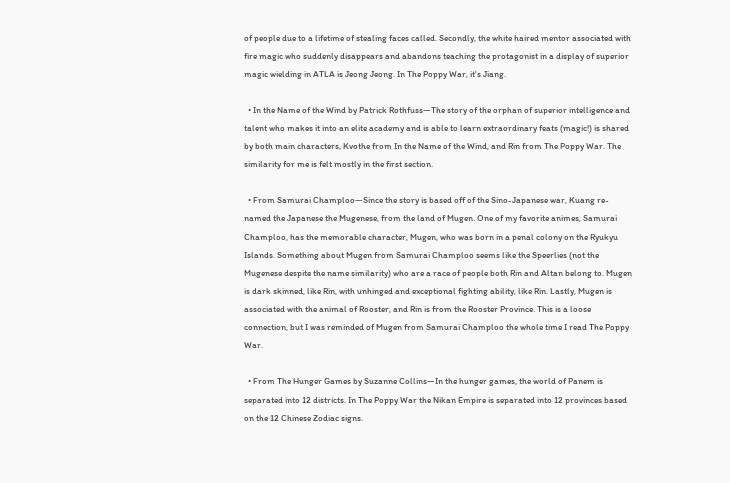of people due to a lifetime of stealing faces called. Secondly, the white haired mentor associated with fire magic who suddenly disappears and abandons teaching the protagonist in a display of superior magic wielding in ATLA is Jeong Jeong. In The Poppy War, it's Jiang.

  • In the Name of the Wind by Patrick Rothfuss—The story of the orphan of superior intelligence and talent who makes it into an elite academy and is able to learn extraordinary feats (magic!) is shared by both main characters, Kvothe from In the Name of the Wind, and Rin from The Poppy War. The similarity for me is felt mostly in the first section.

  • From Samurai Champloo—Since the story is based off of the Sino-Japanese war, Kuang re-named the Japanese the Mugenese, from the land of Mugen. One of my favorite animes, Samurai Champloo, has the memorable character, Mugen, who was born in a penal colony on the Ryukyu Islands. Something about Mugen from Samurai Champloo seems like the Speerlies (not the Mugenese despite the name similarity) who are a race of people both Rin and Altan belong to. Mugen is dark skinned, like Rin, with unhinged and exceptional fighting ability, like Rin. Lastly, Mugen is associated with the animal of Rooster, and Rin is from the Rooster Province. This is a loose connection, but I was reminded of Mugen from Samurai Champloo the whole time I read The Poppy War.

  • From The Hunger Games by Suzanne Collins—In the hunger games, the world of Panem is separated into 12 districts. In The Poppy War the Nikan Empire is separated into 12 provinces based on the 12 Chinese Zodiac signs.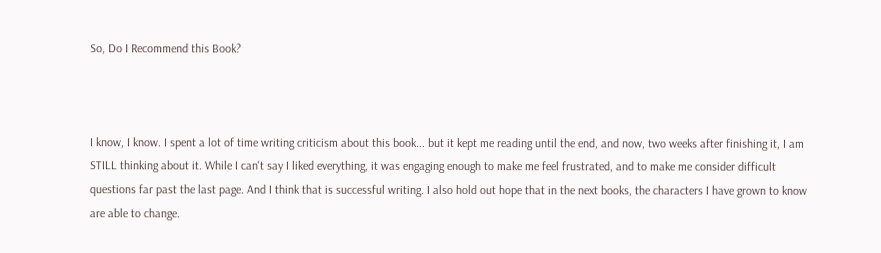So, Do I Recommend this Book?



I know, I know. I spent a lot of time writing criticism about this book... but it kept me reading until the end, and now, two weeks after finishing it, I am STILL thinking about it. While I can't say I liked everything, it was engaging enough to make me feel frustrated, and to make me consider difficult questions far past the last page. And I think that is successful writing. I also hold out hope that in the next books, the characters I have grown to know are able to change.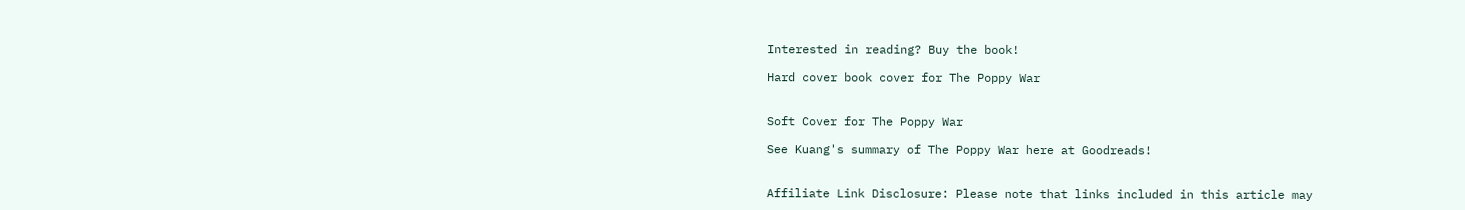Interested in reading? Buy the book!

Hard cover book cover for The Poppy War


Soft Cover for The Poppy War

See Kuang's summary of The Poppy War here at Goodreads!


Affiliate Link Disclosure: Please note that links included in this article may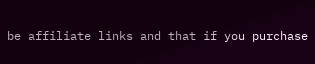be affiliate links and that if you purchase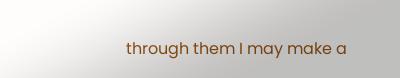through them I may make a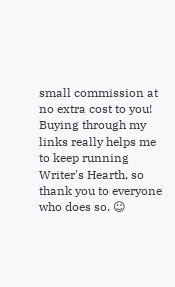small commission at no extra cost to you! Buying through my links really helps me to keep running Writer's Hearth, so thank you to everyone who does so. ☺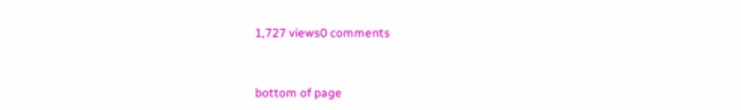1,727 views0 comments


bottom of page